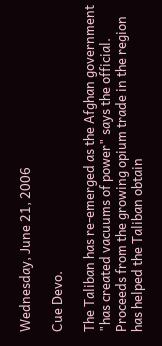Wednesday, June 21, 2006

Cue Devo.

The Taliban has re-emerged as the Afghan government "has created vacuums of power" says the official. Proceeds from the growing opium trade in the region has helped the Taliban obtain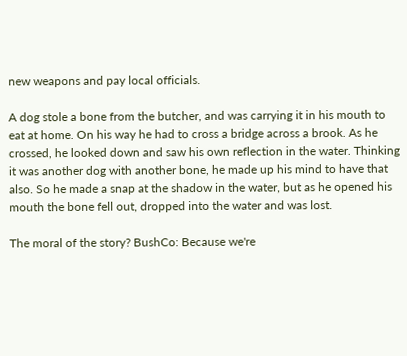new weapons and pay local officials.

A dog stole a bone from the butcher, and was carrying it in his mouth to eat at home. On his way he had to cross a bridge across a brook. As he crossed, he looked down and saw his own reflection in the water. Thinking it was another dog with another bone, he made up his mind to have that also. So he made a snap at the shadow in the water, but as he opened his mouth the bone fell out, dropped into the water and was lost.

The moral of the story? BushCo: Because we're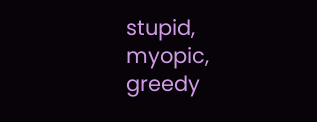stupid, myopic, greedy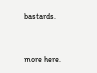bastards.


more here.